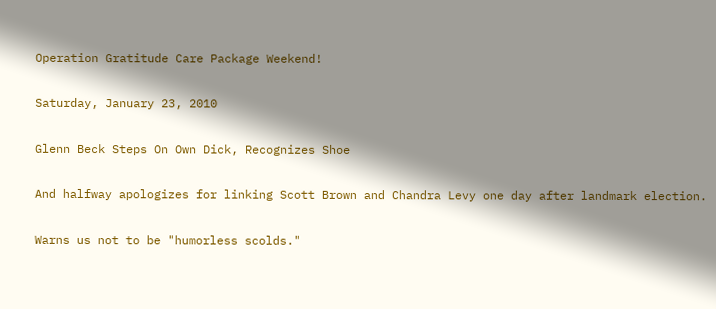Operation Gratitude Care Package Weekend!

Saturday, January 23, 2010

Glenn Beck Steps On Own Dick, Recognizes Shoe

And halfway apologizes for linking Scott Brown and Chandra Levy one day after landmark election.

Warns us not to be "humorless scolds."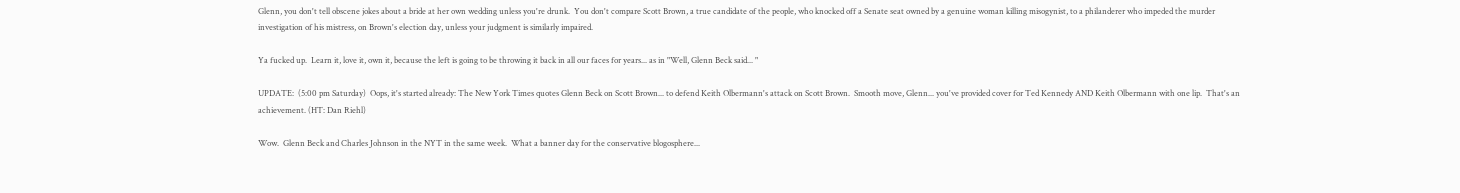Glenn, you don't tell obscene jokes about a bride at her own wedding unless you're drunk.  You don't compare Scott Brown, a true candidate of the people, who knocked off a Senate seat owned by a genuine woman killing misogynist, to a philanderer who impeded the murder investigation of his mistress, on Brown's election day, unless your judgment is similarly impaired.

Ya fucked up.  Learn it, love it, own it, because the left is going to be throwing it back in all our faces for years... as in "Well, Glenn Beck said... "

UPDATE:  (5:00 pm Saturday)  Oops, it's started already: The New York Times quotes Glenn Beck on Scott Brown... to defend Keith Olbermann's attack on Scott Brown.  Smooth move, Glenn... you've provided cover for Ted Kennedy AND Keith Olbermann with one lip.  That's an achievement. (HT: Dan Riehl)

Wow.  Glenn Beck and Charles Johnson in the NYT in the same week.  What a banner day for the conservative blogosphere...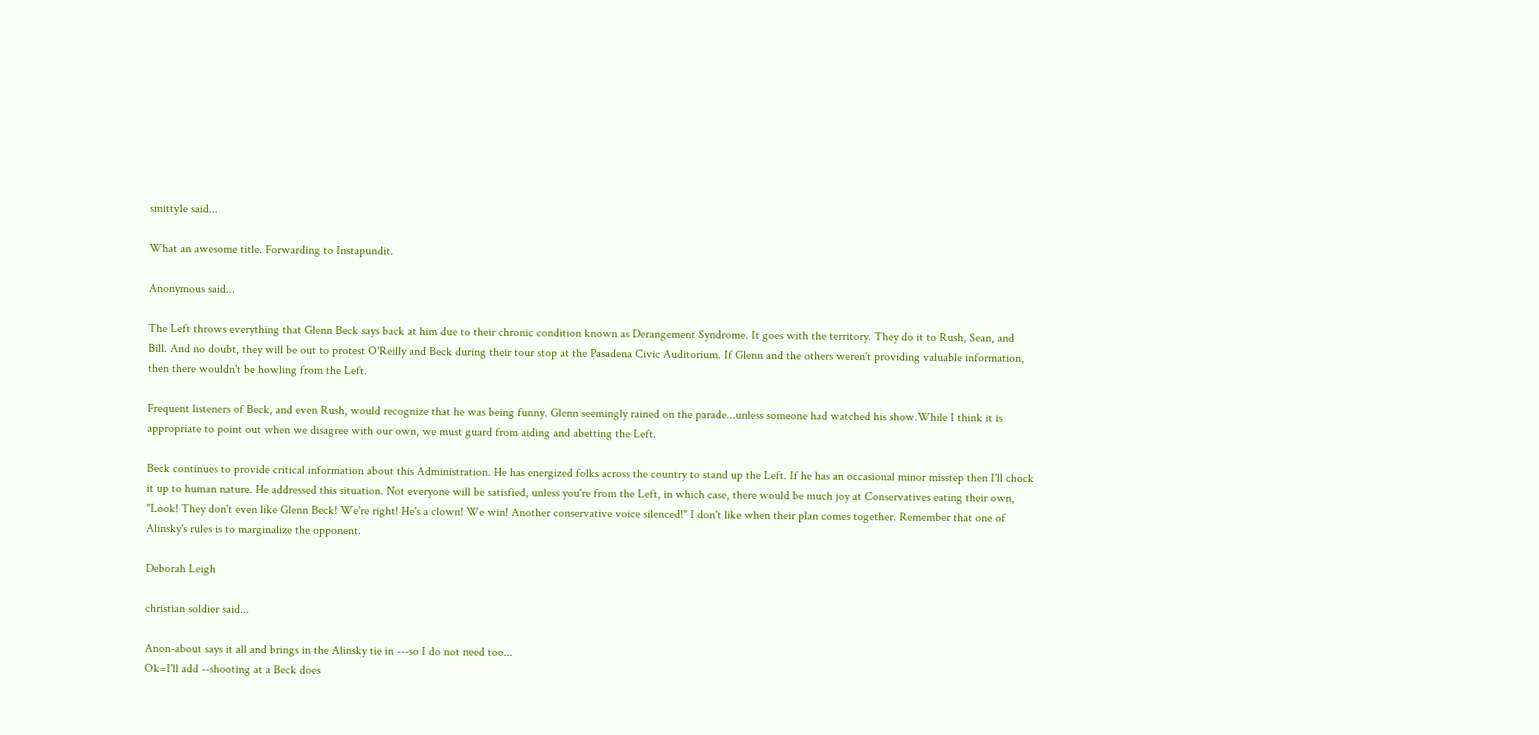smitty1e said...

What an awesome title. Forwarding to Instapundit.

Anonymous said...

The Left throws everything that Glenn Beck says back at him due to their chronic condition known as Derangement Syndrome. It goes with the territory. They do it to Rush, Sean, and Bill. And no doubt, they will be out to protest O'Reilly and Beck during their tour stop at the Pasadena Civic Auditorium. If Glenn and the others weren't providing valuable information, then there wouldn't be howling from the Left.

Frequent listeners of Beck, and even Rush, would recognize that he was being funny. Glenn seemingly rained on the parade...unless someone had watched his show.While I think it is appropriate to point out when we disagree with our own, we must guard from aiding and abetting the Left.

Beck continues to provide critical information about this Administration. He has energized folks across the country to stand up the Left. If he has an occasional minor misstep then I'll chock it up to human nature. He addressed this situation. Not everyone will be satisfied, unless you're from the Left, in which case, there would be much joy at Conservatives eating their own, "Look! They don't even like Glenn Beck! We're right! He's a clown! We win! Another conservative voice silenced!" I don't like when their plan comes together. Remember that one of Alinsky's rules is to marginalize the opponent.

Deborah Leigh

christian soldier said...

Anon-about says it all and brings in the Alinsky tie in ---so I do not need too...
Ok=I'll add --shooting at a Beck does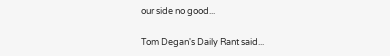our side no good...

Tom Degan's Daily Rant said...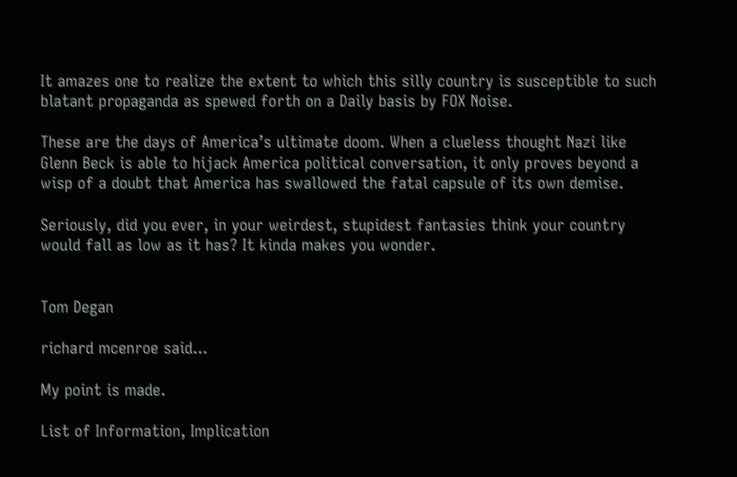It amazes one to realize the extent to which this silly country is susceptible to such blatant propaganda as spewed forth on a Daily basis by FOX Noise.

These are the days of America’s ultimate doom. When a clueless thought Nazi like Glenn Beck is able to hijack America political conversation, it only proves beyond a wisp of a doubt that America has swallowed the fatal capsule of its own demise.

Seriously, did you ever, in your weirdest, stupidest fantasies think your country would fall as low as it has? It kinda makes you wonder.


Tom Degan

richard mcenroe said...

My point is made.

List of Information, Implication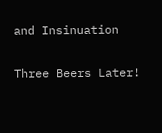and Insinuation

Three Beers Later!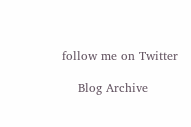follow me on Twitter

    Blog Archive